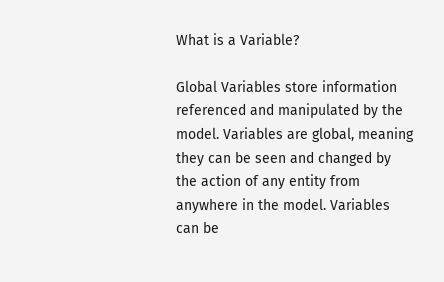What is a Variable?

Global Variables store information referenced and manipulated by the model. Variables are global, meaning they can be seen and changed by the action of any entity from anywhere in the model. Variables can be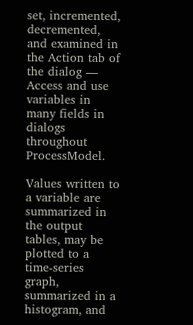set, incremented, decremented, and examined in the Action tab of the dialog — Access and use variables in many fields in dialogs throughout ProcessModel.

Values written to a variable are summarized in the output tables, may be plotted to a time-series graph, summarized in a histogram, and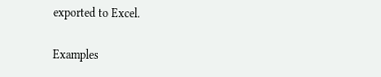exported to Excel.

Examples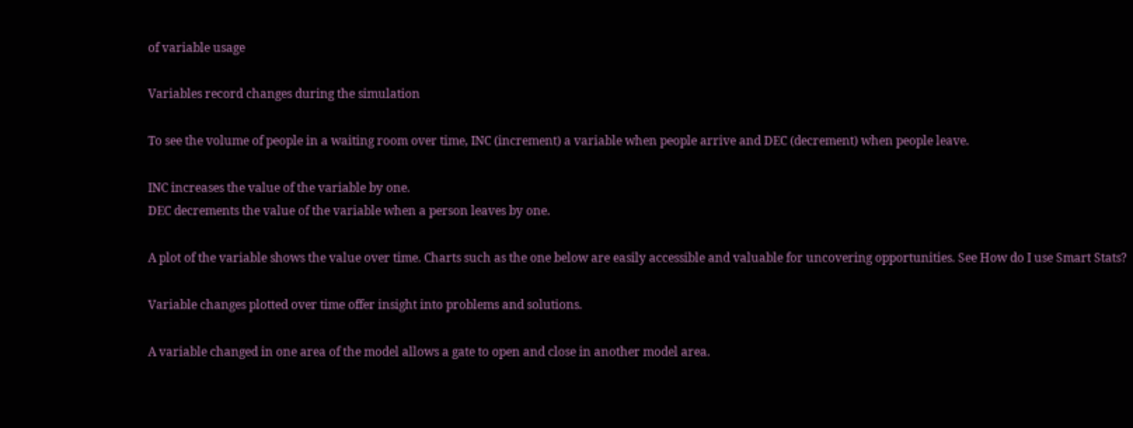of variable usage

Variables record changes during the simulation

To see the volume of people in a waiting room over time, INC (increment) a variable when people arrive and DEC (decrement) when people leave.

INC increases the value of the variable by one.
DEC decrements the value of the variable when a person leaves by one.

A plot of the variable shows the value over time. Charts such as the one below are easily accessible and valuable for uncovering opportunities. See How do I use Smart Stats?

Variable changes plotted over time offer insight into problems and solutions.

A variable changed in one area of the model allows a gate to open and close in another model area.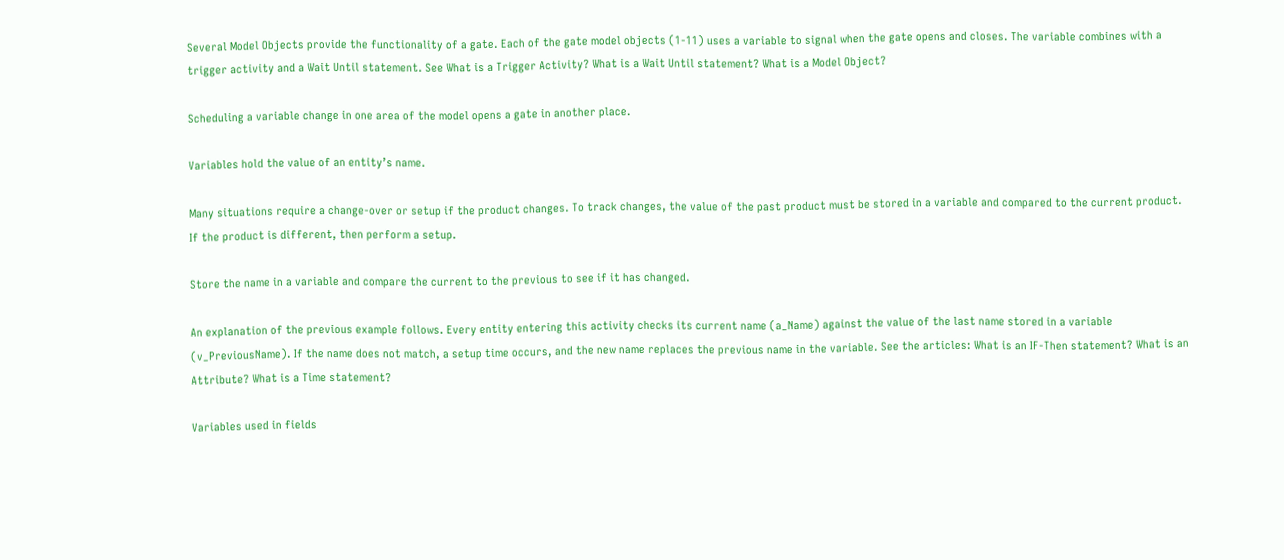Several Model Objects provide the functionality of a gate. Each of the gate model objects (1-11) uses a variable to signal when the gate opens and closes. The variable combines with a trigger activity and a Wait Until statement. See What is a Trigger Activity? What is a Wait Until statement? What is a Model Object?

Scheduling a variable change in one area of the model opens a gate in another place.

Variables hold the value of an entity’s name.

Many situations require a change-over or setup if the product changes. To track changes, the value of the past product must be stored in a variable and compared to the current product. If the product is different, then perform a setup.

Store the name in a variable and compare the current to the previous to see if it has changed.

An explanation of the previous example follows. Every entity entering this activity checks its current name (a_Name) against the value of the last name stored in a variable (v_PreviousName). If the name does not match, a setup time occurs, and the new name replaces the previous name in the variable. See the articles: What is an IF-Then statement? What is an Attribute? What is a Time statement?

Variables used in fields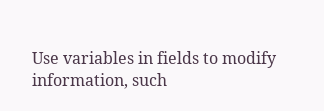Use variables in fields to modify information, such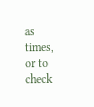as times, or to check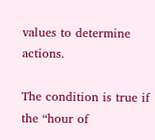values to determine actions.

The condition is true if the “hour of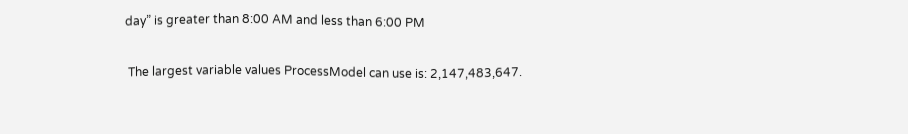day” is greater than 8:00 AM and less than 6:00 PM

 The largest variable values ProcessModel can use is: 2,147,483,647.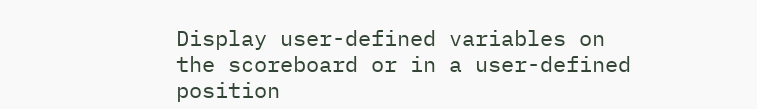Display user-defined variables on the scoreboard or in a user-defined position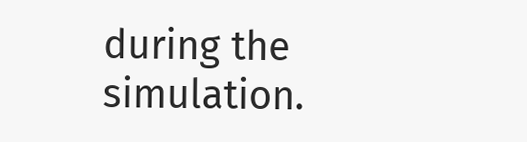during the simulation.